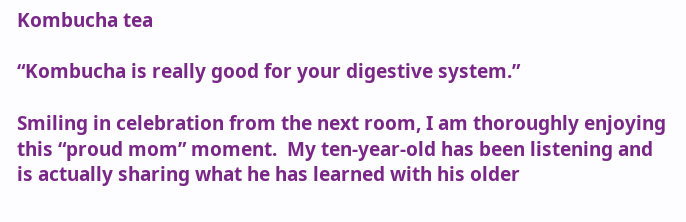Kombucha tea

“Kombucha is really good for your digestive system.”

Smiling in celebration from the next room, I am thoroughly enjoying this “proud mom” moment.  My ten-year-old has been listening and is actually sharing what he has learned with his older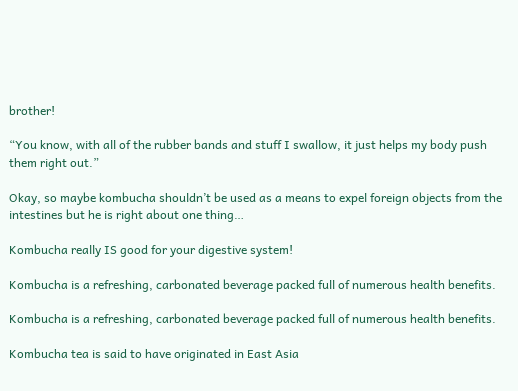brother!

“You know, with all of the rubber bands and stuff I swallow, it just helps my body push them right out.”

Okay, so maybe kombucha shouldn’t be used as a means to expel foreign objects from the intestines but he is right about one thing…

Kombucha really IS good for your digestive system!

Kombucha is a refreshing, carbonated beverage packed full of numerous health benefits.

Kombucha is a refreshing, carbonated beverage packed full of numerous health benefits.

Kombucha tea is said to have originated in East Asia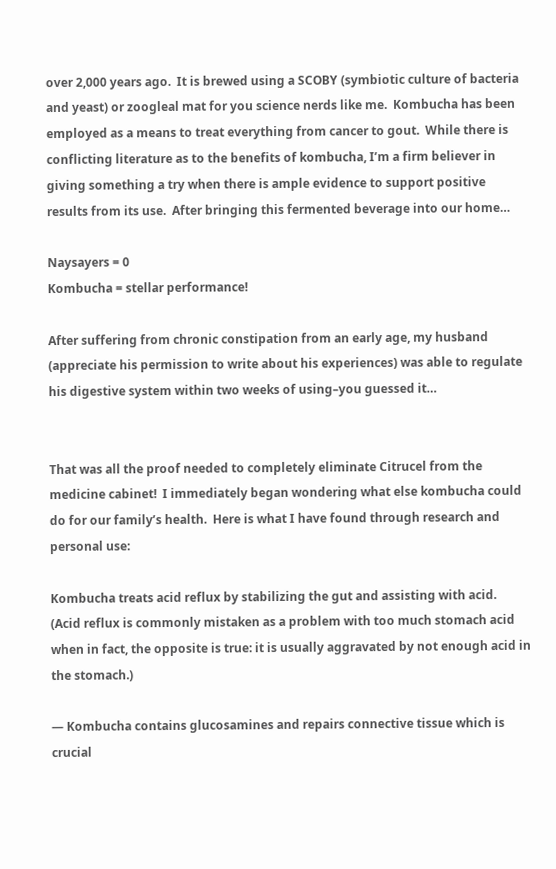over 2,000 years ago.  It is brewed using a SCOBY (symbiotic culture of bacteria and yeast) or zoogleal mat for you science nerds like me.  Kombucha has been employed as a means to treat everything from cancer to gout.  While there is conflicting literature as to the benefits of kombucha, I’m a firm believer in giving something a try when there is ample evidence to support positive results from its use.  After bringing this fermented beverage into our home…

Naysayers = 0
Kombucha = stellar performance!

After suffering from chronic constipation from an early age, my husband (appreciate his permission to write about his experiences) was able to regulate his digestive system within two weeks of using–you guessed it…


That was all the proof needed to completely eliminate Citrucel from the medicine cabinet!  I immediately began wondering what else kombucha could do for our family’s health.  Here is what I have found through research and personal use:

Kombucha treats acid reflux by stabilizing the gut and assisting with acid.  (Acid reflux is commonly mistaken as a problem with too much stomach acid when in fact, the opposite is true: it is usually aggravated by not enough acid in the stomach.)

— Kombucha contains glucosamines and repairs connective tissue which is crucial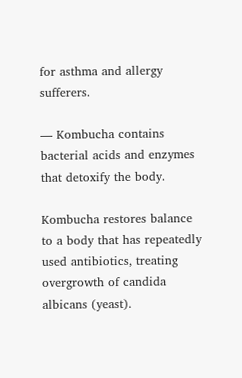for asthma and allergy sufferers.

— Kombucha contains bacterial acids and enzymes that detoxify the body.

Kombucha restores balance to a body that has repeatedly used antibiotics, treating overgrowth of candida albicans (yeast).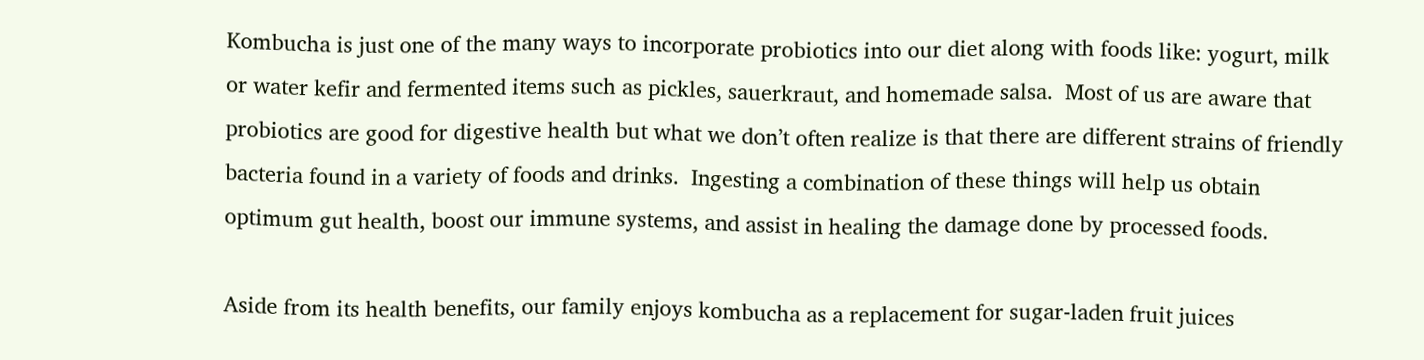Kombucha is just one of the many ways to incorporate probiotics into our diet along with foods like: yogurt, milk or water kefir and fermented items such as pickles, sauerkraut, and homemade salsa.  Most of us are aware that probiotics are good for digestive health but what we don’t often realize is that there are different strains of friendly bacteria found in a variety of foods and drinks.  Ingesting a combination of these things will help us obtain optimum gut health, boost our immune systems, and assist in healing the damage done by processed foods.

Aside from its health benefits, our family enjoys kombucha as a replacement for sugar-laden fruit juices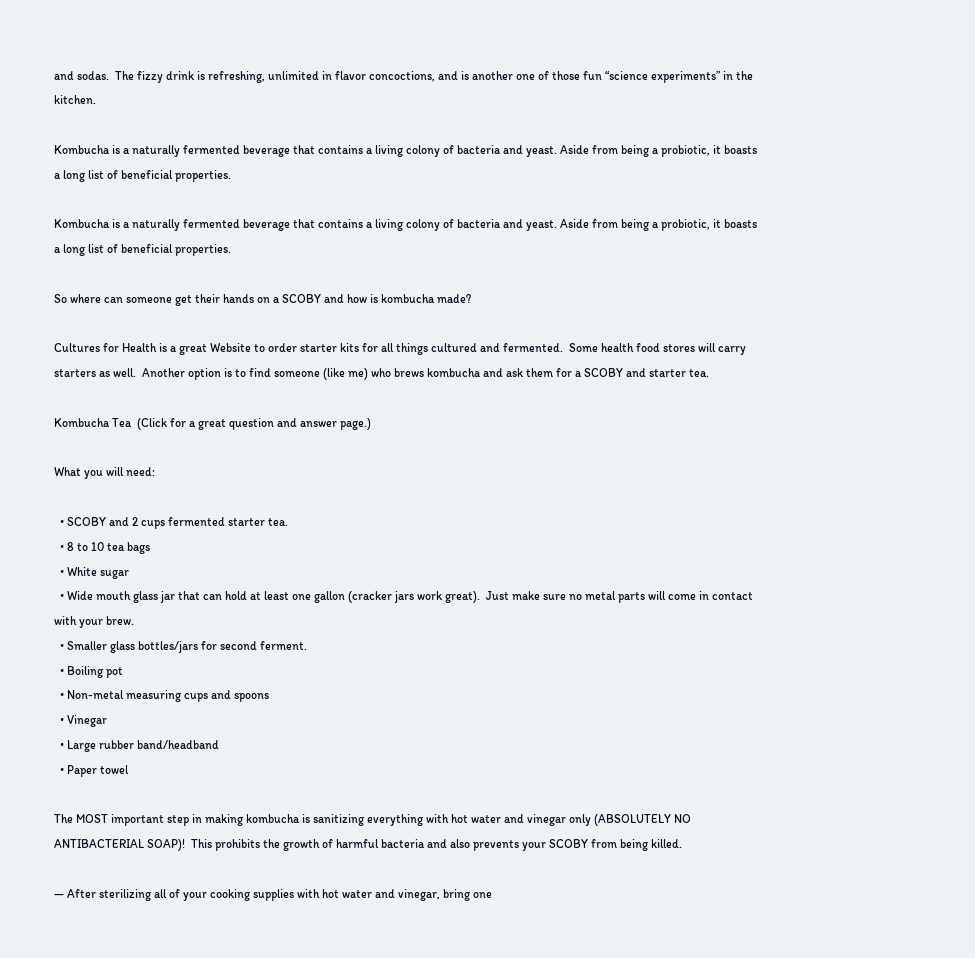and sodas.  The fizzy drink is refreshing, unlimited in flavor concoctions, and is another one of those fun “science experiments” in the kitchen.

Kombucha is a naturally fermented beverage that contains a living colony of bacteria and yeast. Aside from being a probiotic, it boasts a long list of beneficial properties.

Kombucha is a naturally fermented beverage that contains a living colony of bacteria and yeast. Aside from being a probiotic, it boasts a long list of beneficial properties.

So where can someone get their hands on a SCOBY and how is kombucha made?

Cultures for Health is a great Website to order starter kits for all things cultured and fermented.  Some health food stores will carry starters as well.  Another option is to find someone (like me) who brews kombucha and ask them for a SCOBY and starter tea.

Kombucha Tea  (Click for a great question and answer page.)

What you will need:

  • SCOBY and 2 cups fermented starter tea.
  • 8 to 10 tea bags
  • White sugar
  • Wide mouth glass jar that can hold at least one gallon (cracker jars work great).  Just make sure no metal parts will come in contact with your brew.
  • Smaller glass bottles/jars for second ferment.
  • Boiling pot
  • Non-metal measuring cups and spoons
  • Vinegar
  • Large rubber band/headband
  • Paper towel

The MOST important step in making kombucha is sanitizing everything with hot water and vinegar only (ABSOLUTELY NO ANTIBACTERIAL SOAP)!  This prohibits the growth of harmful bacteria and also prevents your SCOBY from being killed.

— After sterilizing all of your cooking supplies with hot water and vinegar, bring one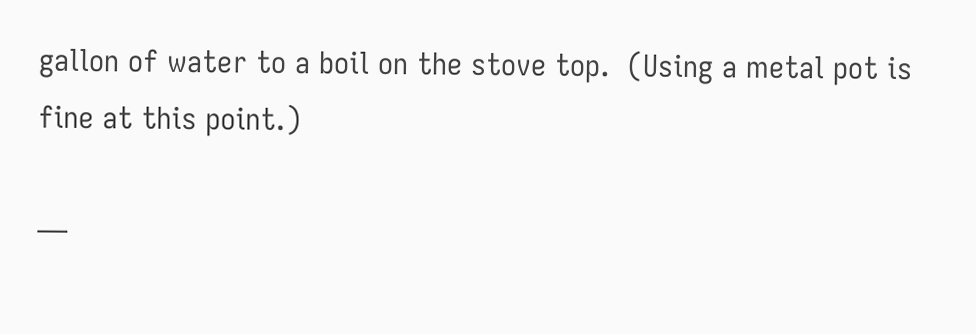gallon of water to a boil on the stove top.  (Using a metal pot is fine at this point.)

—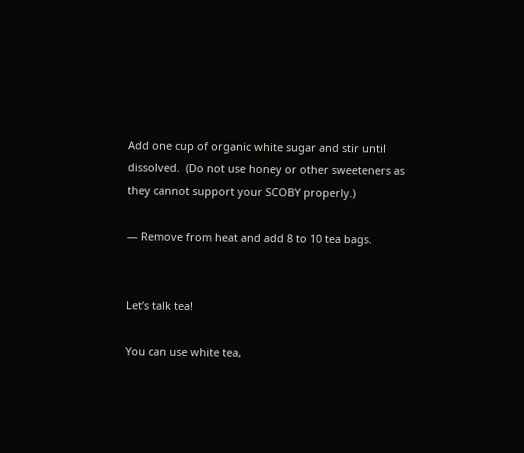Add one cup of organic white sugar and stir until dissolved.  (Do not use honey or other sweeteners as they cannot support your SCOBY properly.)

— Remove from heat and add 8 to 10 tea bags.


Let’s talk tea!

You can use white tea,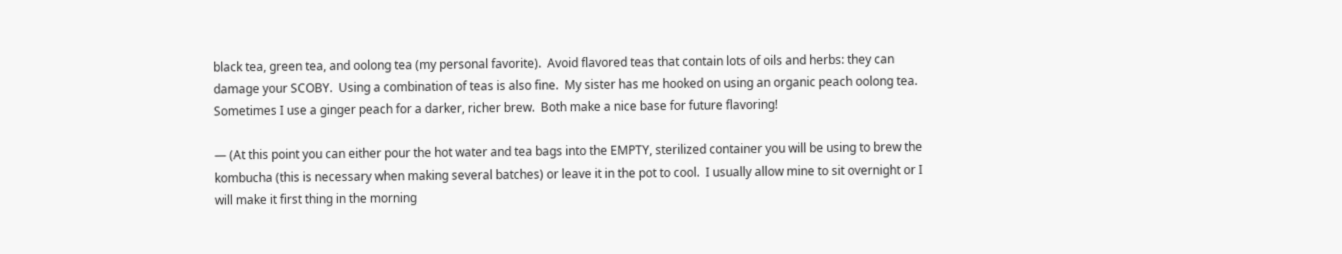black tea, green tea, and oolong tea (my personal favorite).  Avoid flavored teas that contain lots of oils and herbs: they can damage your SCOBY.  Using a combination of teas is also fine.  My sister has me hooked on using an organic peach oolong tea.  Sometimes I use a ginger peach for a darker, richer brew.  Both make a nice base for future flavoring!

— (At this point you can either pour the hot water and tea bags into the EMPTY, sterilized container you will be using to brew the kombucha (this is necessary when making several batches) or leave it in the pot to cool.  I usually allow mine to sit overnight or I will make it first thing in the morning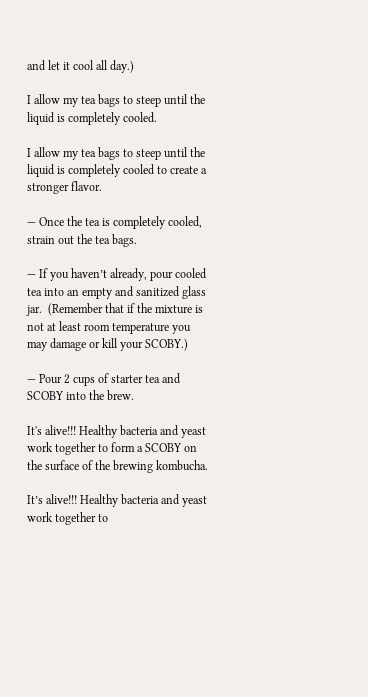and let it cool all day.)

I allow my tea bags to steep until the liquid is completely cooled.

I allow my tea bags to steep until the liquid is completely cooled to create a stronger flavor.

— Once the tea is completely cooled, strain out the tea bags.

— If you haven’t already, pour cooled tea into an empty and sanitized glass jar.  (Remember that if the mixture is not at least room temperature you may damage or kill your SCOBY.)

— Pour 2 cups of starter tea and SCOBY into the brew.

It's alive!!! Healthy bacteria and yeast work together to form a SCOBY on the surface of the brewing kombucha.

It’s alive!!! Healthy bacteria and yeast work together to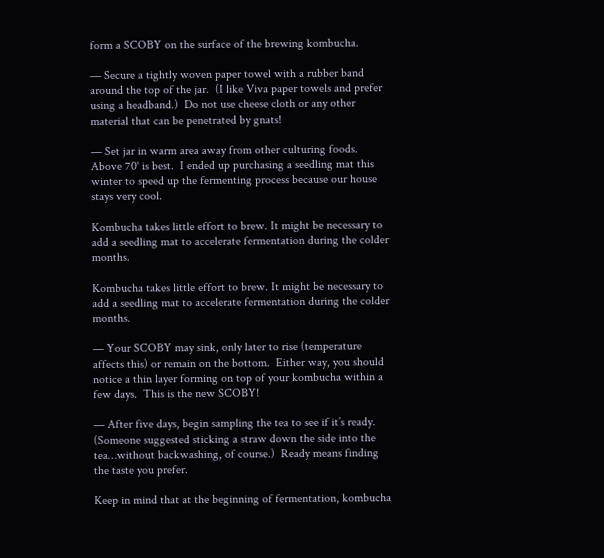form a SCOBY on the surface of the brewing kombucha.

— Secure a tightly woven paper towel with a rubber band around the top of the jar.  (I like Viva paper towels and prefer using a headband.)  Do not use cheese cloth or any other material that can be penetrated by gnats!

— Set jar in warm area away from other culturing foods.  Above 70˚ is best.  I ended up purchasing a seedling mat this winter to speed up the fermenting process because our house stays very cool.

Kombucha takes little effort to brew. It might be necessary to add a seedling mat to accelerate fermentation during the colder months.

Kombucha takes little effort to brew. It might be necessary to add a seedling mat to accelerate fermentation during the colder months.

— Your SCOBY may sink, only later to rise (temperature affects this) or remain on the bottom.  Either way, you should notice a thin layer forming on top of your kombucha within a few days.  This is the new SCOBY!

— After five days, begin sampling the tea to see if it’s ready.  (Someone suggested sticking a straw down the side into the tea…without backwashing, of course.)  Ready means finding the taste you prefer.

Keep in mind that at the beginning of fermentation, kombucha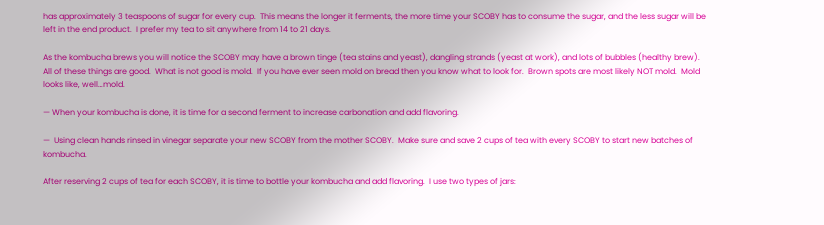has approximately 3 teaspoons of sugar for every cup.  This means the longer it ferments, the more time your SCOBY has to consume the sugar, and the less sugar will be left in the end product.  I prefer my tea to sit anywhere from 14 to 21 days.

As the kombucha brews you will notice the SCOBY may have a brown tinge (tea stains and yeast), dangling strands (yeast at work), and lots of bubbles (healthy brew).  All of these things are good.  What is not good is mold.  If you have ever seen mold on bread then you know what to look for.  Brown spots are most likely NOT mold.  Mold looks like, well…mold.

— When your kombucha is done, it is time for a second ferment to increase carbonation and add flavoring.

—  Using clean hands rinsed in vinegar separate your new SCOBY from the mother SCOBY.  Make sure and save 2 cups of tea with every SCOBY to start new batches of kombucha.

After reserving 2 cups of tea for each SCOBY, it is time to bottle your kombucha and add flavoring.  I use two types of jars: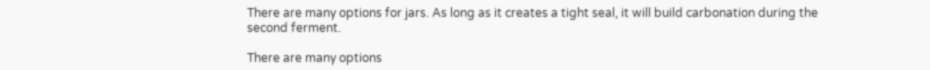There are many options for jars. As long as it creates a tight seal, it will build carbonation during the second ferment.

There are many options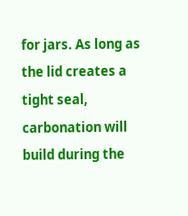for jars. As long as the lid creates a tight seal, carbonation will build during the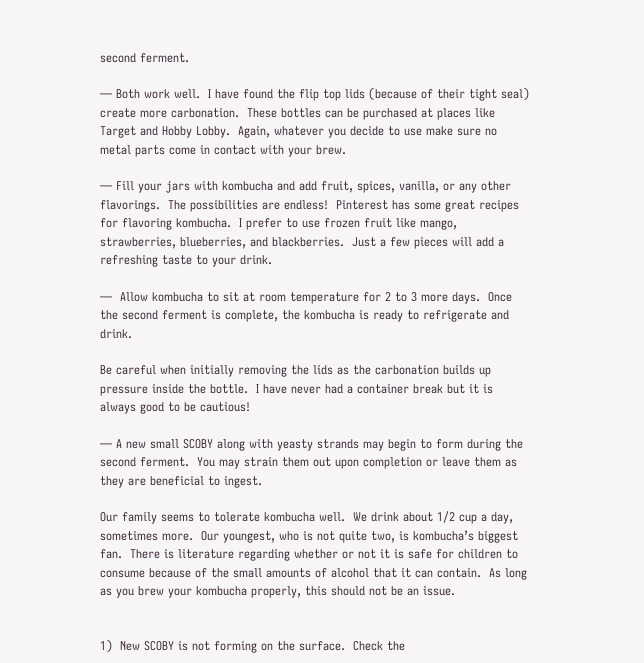second ferment.

— Both work well.  I have found the flip top lids (because of their tight seal) create more carbonation.  These bottles can be purchased at places like Target and Hobby Lobby.  Again, whatever you decide to use make sure no metal parts come in contact with your brew.

— Fill your jars with kombucha and add fruit, spices, vanilla, or any other flavorings.  The possibilities are endless!  Pinterest has some great recipes for flavoring kombucha.  I prefer to use frozen fruit like mango, strawberries, blueberries, and blackberries.  Just a few pieces will add a refreshing taste to your drink.

—  Allow kombucha to sit at room temperature for 2 to 3 more days.  Once the second ferment is complete, the kombucha is ready to refrigerate and drink.

Be careful when initially removing the lids as the carbonation builds up pressure inside the bottle.  I have never had a container break but it is always good to be cautious!

— A new small SCOBY along with yeasty strands may begin to form during the second ferment.  You may strain them out upon completion or leave them as they are beneficial to ingest.

Our family seems to tolerate kombucha well.  We drink about 1/2 cup a day, sometimes more.  Our youngest, who is not quite two, is kombucha’s biggest fan.  There is literature regarding whether or not it is safe for children to consume because of the small amounts of alcohol that it can contain.  As long as you brew your kombucha properly, this should not be an issue.


1)  New SCOBY is not forming on the surface.  Check the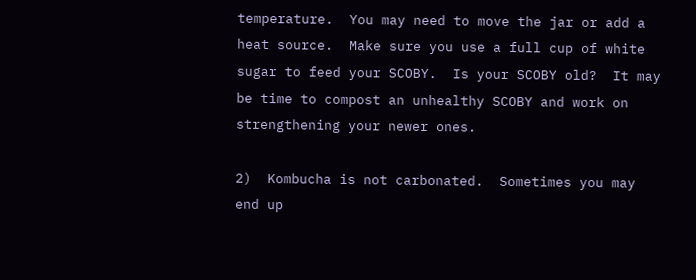temperature.  You may need to move the jar or add a heat source.  Make sure you use a full cup of white sugar to feed your SCOBY.  Is your SCOBY old?  It may be time to compost an unhealthy SCOBY and work on strengthening your newer ones.

2)  Kombucha is not carbonated.  Sometimes you may end up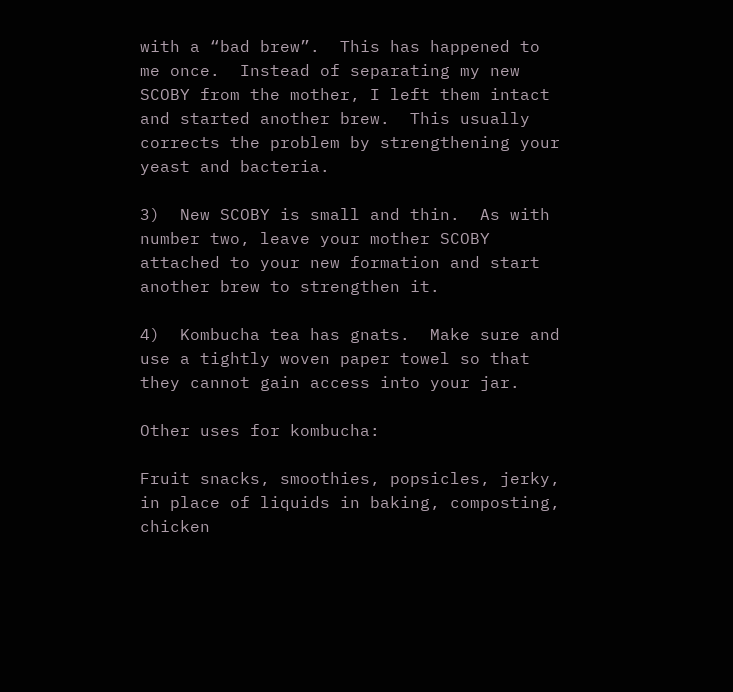with a “bad brew”.  This has happened to me once.  Instead of separating my new SCOBY from the mother, I left them intact and started another brew.  This usually corrects the problem by strengthening your yeast and bacteria.

3)  New SCOBY is small and thin.  As with number two, leave your mother SCOBY attached to your new formation and start another brew to strengthen it.

4)  Kombucha tea has gnats.  Make sure and use a tightly woven paper towel so that they cannot gain access into your jar.

Other uses for kombucha:

Fruit snacks, smoothies, popsicles, jerky, in place of liquids in baking, composting, chicken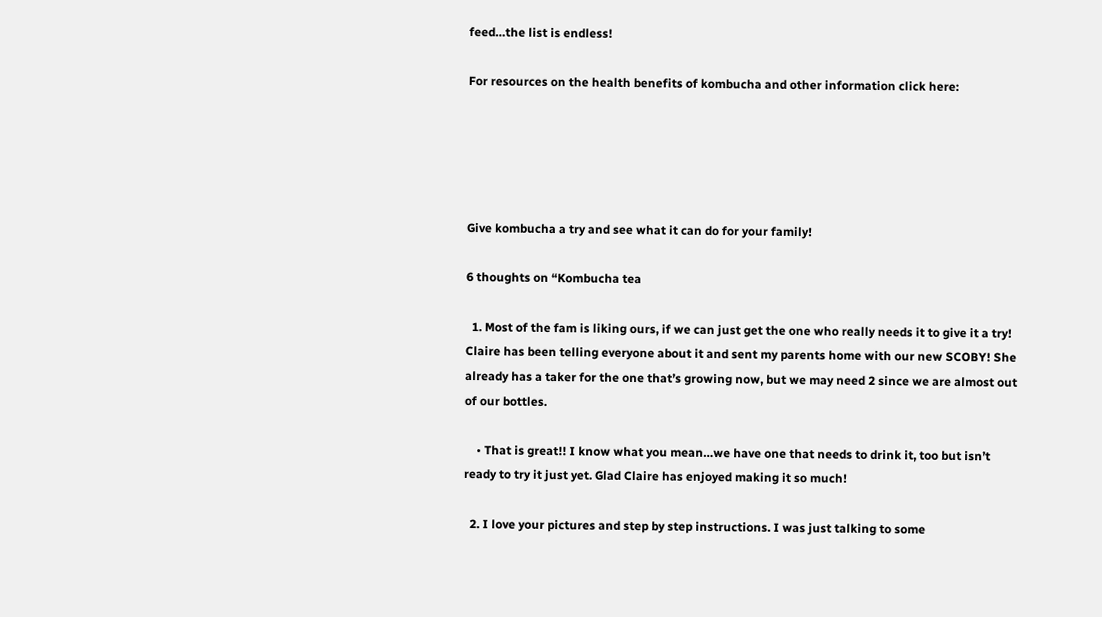feed…the list is endless!

For resources on the health benefits of kombucha and other information click here:





Give kombucha a try and see what it can do for your family!

6 thoughts on “Kombucha tea

  1. Most of the fam is liking ours, if we can just get the one who really needs it to give it a try! Claire has been telling everyone about it and sent my parents home with our new SCOBY! She already has a taker for the one that’s growing now, but we may need 2 since we are almost out of our bottles.

    • That is great!! I know what you mean…we have one that needs to drink it, too but isn’t ready to try it just yet. Glad Claire has enjoyed making it so much!

  2. I love your pictures and step by step instructions. I was just talking to some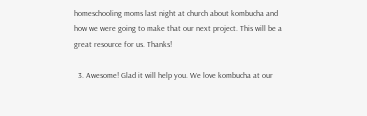homeschooling moms last night at church about kombucha and how we were going to make that our next project. This will be a great resource for us. Thanks!

  3. Awesome! Glad it will help you. We love kombucha at our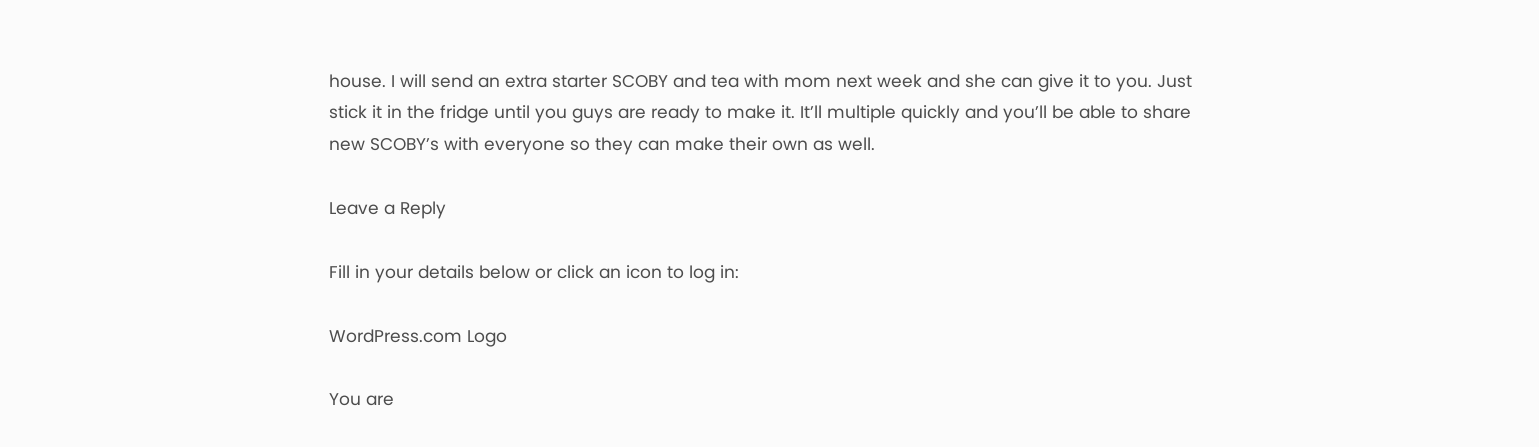house. I will send an extra starter SCOBY and tea with mom next week and she can give it to you. Just stick it in the fridge until you guys are ready to make it. It’ll multiple quickly and you’ll be able to share new SCOBY’s with everyone so they can make their own as well.

Leave a Reply

Fill in your details below or click an icon to log in:

WordPress.com Logo

You are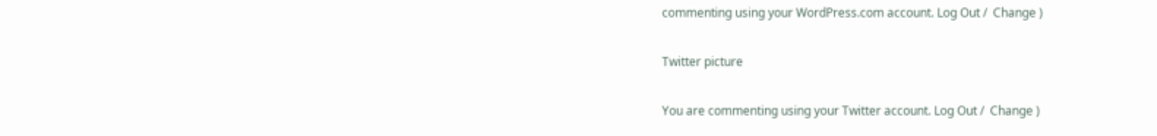commenting using your WordPress.com account. Log Out /  Change )

Twitter picture

You are commenting using your Twitter account. Log Out /  Change )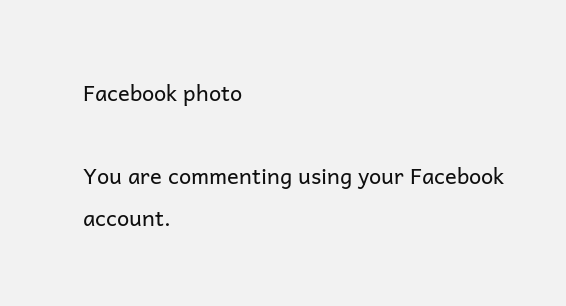Facebook photo

You are commenting using your Facebook account.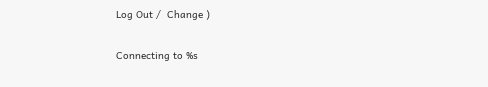Log Out /  Change )

Connecting to %s